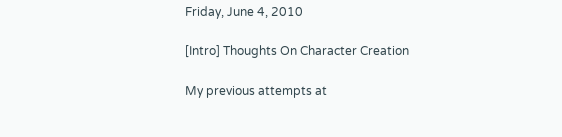Friday, June 4, 2010

[Intro] Thoughts On Character Creation

My previous attempts at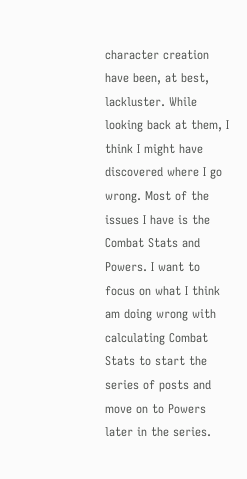character creation have been, at best, lackluster. While looking back at them, I think I might have discovered where I go wrong. Most of the issues I have is the Combat Stats and Powers. I want to focus on what I think am doing wrong with calculating Combat Stats to start the series of posts and move on to Powers later in the series.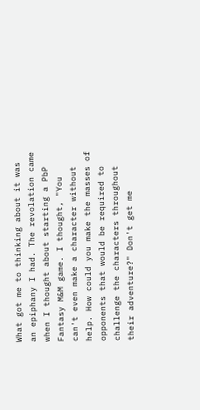What got me to thinking about it was an epiphany I had. The revolation came when I thought about starting a PbP Fantasy M&M game. I thought, "You can't even make a character without help. How could you make the masses of opponents that would be required to challenge the characters throughout their adventure?" Don't get me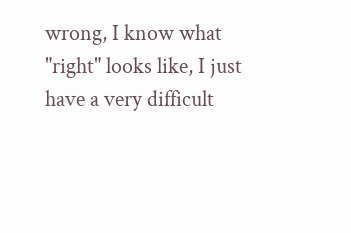wrong, I know what "right" looks like, I just have a very difficult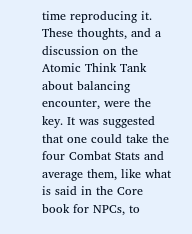time reproducing it. These thoughts, and a discussion on the Atomic Think Tank about balancing encounter, were the key. It was suggested that one could take the four Combat Stats and average them, like what is said in the Core book for NPCs, to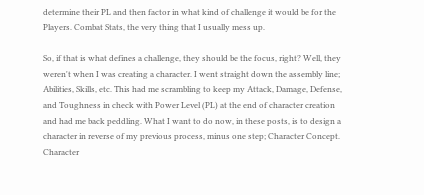determine their PL and then factor in what kind of challenge it would be for the Players. Combat Stats, the very thing that I usually mess up.

So, if that is what defines a challenge, they should be the focus, right? Well, they weren't when I was creating a character. I went straight down the assembly line; Abilities, Skills, etc. This had me scrambling to keep my Attack, Damage, Defense, and Toughness in check with Power Level (PL) at the end of character creation and had me back peddling. What I want to do now, in these posts, is to design a character in reverse of my previous process, minus one step; Character Concept. Character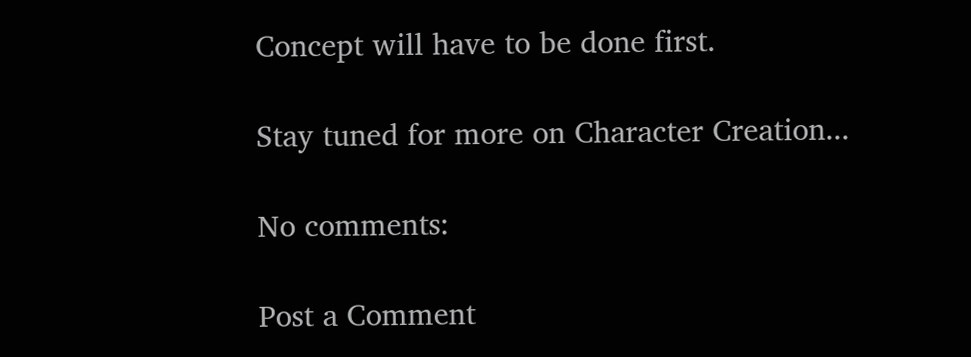Concept will have to be done first.

Stay tuned for more on Character Creation...

No comments:

Post a Comment